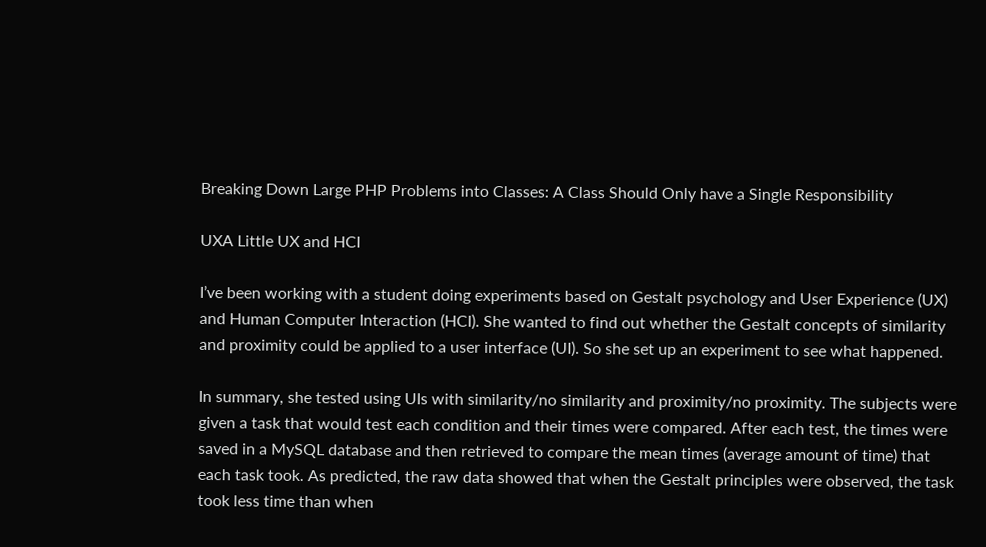Breaking Down Large PHP Problems into Classes: A Class Should Only have a Single Responsibility

UXA Little UX and HCI

I’ve been working with a student doing experiments based on Gestalt psychology and User Experience (UX) and Human Computer Interaction (HCI). She wanted to find out whether the Gestalt concepts of similarity and proximity could be applied to a user interface (UI). So she set up an experiment to see what happened.

In summary, she tested using UIs with similarity/no similarity and proximity/no proximity. The subjects were given a task that would test each condition and their times were compared. After each test, the times were saved in a MySQL database and then retrieved to compare the mean times (average amount of time) that each task took. As predicted, the raw data showed that when the Gestalt principles were observed, the task took less time than when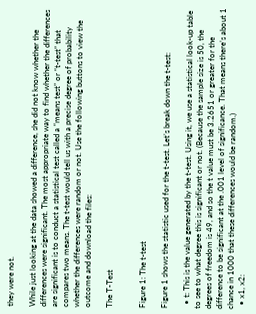they were not.

While just looking at the data showed a difference, she did not know whether the differences were significant. The most appropriate way to find whether the differences are significant is to conduct a statistical test called a “means test” or “t-test” that compares two means. The t-test would tell us with a precise degree of probability whether the differences were random or not. Use the following buttons to view the outcome and download the files:

The T-Test


Figure 1: The t-test

Figure 1 shows the statistic used for the t-test. Let’s break down the t-test:

  • t: This is the value generated by the t-test. Using it, we use a statistical look-up table to see to what degree this is significant or not. (Because the sample size is 50, the degrees of freedom is 49, and so the t value must be 3.2651 or greater for the difference to be significant at the .001 level of significance. That means there’s about 1 chance in 1000 that these differences would be random.)
  • x1, x2: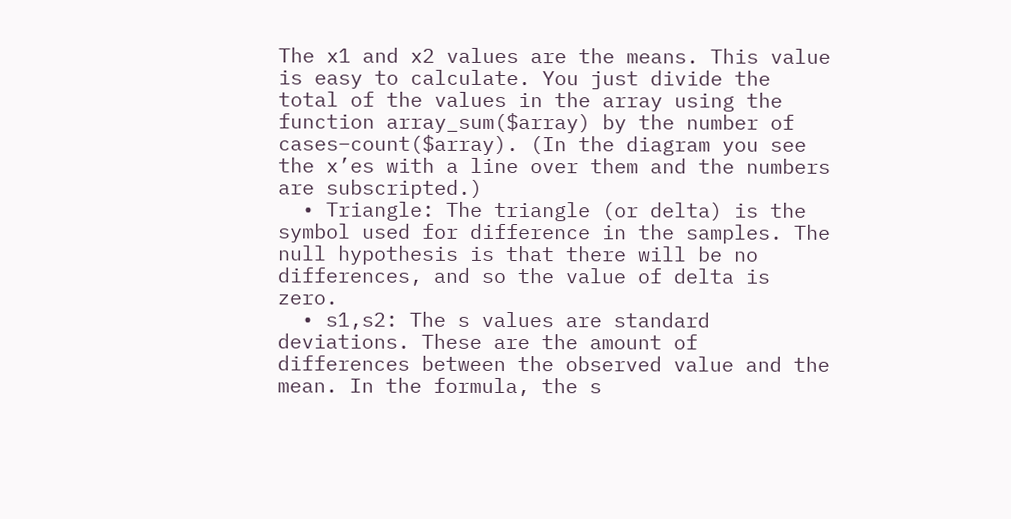The x1 and x2 values are the means. This value is easy to calculate. You just divide the total of the values in the array using the function array_sum($array) by the number of cases–count($array). (In the diagram you see the x’es with a line over them and the numbers are subscripted.)
  • Triangle: The triangle (or delta) is the symbol used for difference in the samples. The null hypothesis is that there will be no differences, and so the value of delta is zero.
  • s1,s2: The s values are standard deviations. These are the amount of differences between the observed value and the mean. In the formula, the s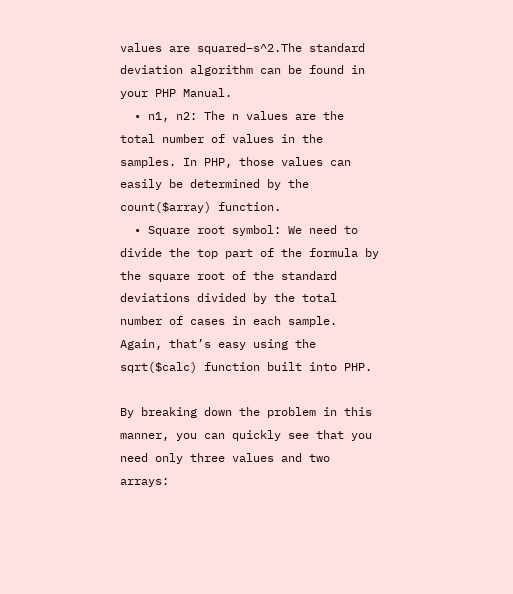values are squared–s^2.The standard deviation algorithm can be found in your PHP Manual.
  • n1, n2: The n values are the total number of values in the samples. In PHP, those values can easily be determined by the count($array) function.
  • Square root symbol: We need to divide the top part of the formula by the square root of the standard deviations divided by the total number of cases in each sample. Again, that’s easy using the sqrt($calc) function built into PHP.

By breaking down the problem in this manner, you can quickly see that you need only three values and two arrays: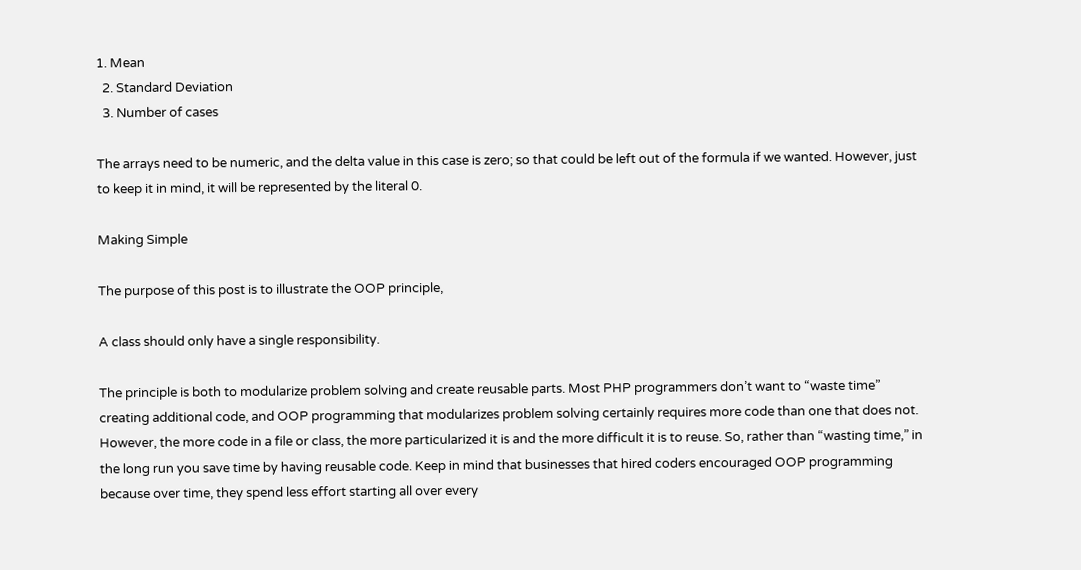1. Mean
  2. Standard Deviation
  3. Number of cases

The arrays need to be numeric, and the delta value in this case is zero; so that could be left out of the formula if we wanted. However, just to keep it in mind, it will be represented by the literal 0.

Making Simple

The purpose of this post is to illustrate the OOP principle,

A class should only have a single responsibility.

The principle is both to modularize problem solving and create reusable parts. Most PHP programmers don’t want to “waste time” creating additional code, and OOP programming that modularizes problem solving certainly requires more code than one that does not. However, the more code in a file or class, the more particularized it is and the more difficult it is to reuse. So, rather than “wasting time,” in the long run you save time by having reusable code. Keep in mind that businesses that hired coders encouraged OOP programming because over time, they spend less effort starting all over every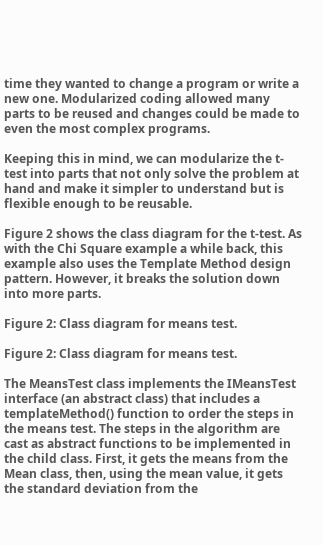time they wanted to change a program or write a new one. Modularized coding allowed many parts to be reused and changes could be made to even the most complex programs.

Keeping this in mind, we can modularize the t-test into parts that not only solve the problem at hand and make it simpler to understand but is flexible enough to be reusable.

Figure 2 shows the class diagram for the t-test. As with the Chi Square example a while back, this example also uses the Template Method design pattern. However, it breaks the solution down into more parts.

Figure 2: Class diagram for means test.

Figure 2: Class diagram for means test.

The MeansTest class implements the IMeansTest interface (an abstract class) that includes a templateMethod() function to order the steps in the means test. The steps in the algorithm are cast as abstract functions to be implemented in the child class. First, it gets the means from the Mean class, then, using the mean value, it gets the standard deviation from the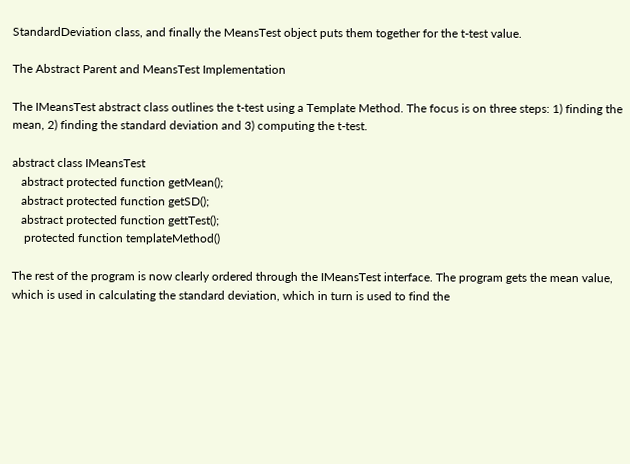StandardDeviation class, and finally the MeansTest object puts them together for the t-test value.

The Abstract Parent and MeansTest Implementation

The IMeansTest abstract class outlines the t-test using a Template Method. The focus is on three steps: 1) finding the mean, 2) finding the standard deviation and 3) computing the t-test.

abstract class IMeansTest
   abstract protected function getMean();
   abstract protected function getSD();
   abstract protected function gettTest();
    protected function templateMethod()

The rest of the program is now clearly ordered through the IMeansTest interface. The program gets the mean value, which is used in calculating the standard deviation, which in turn is used to find the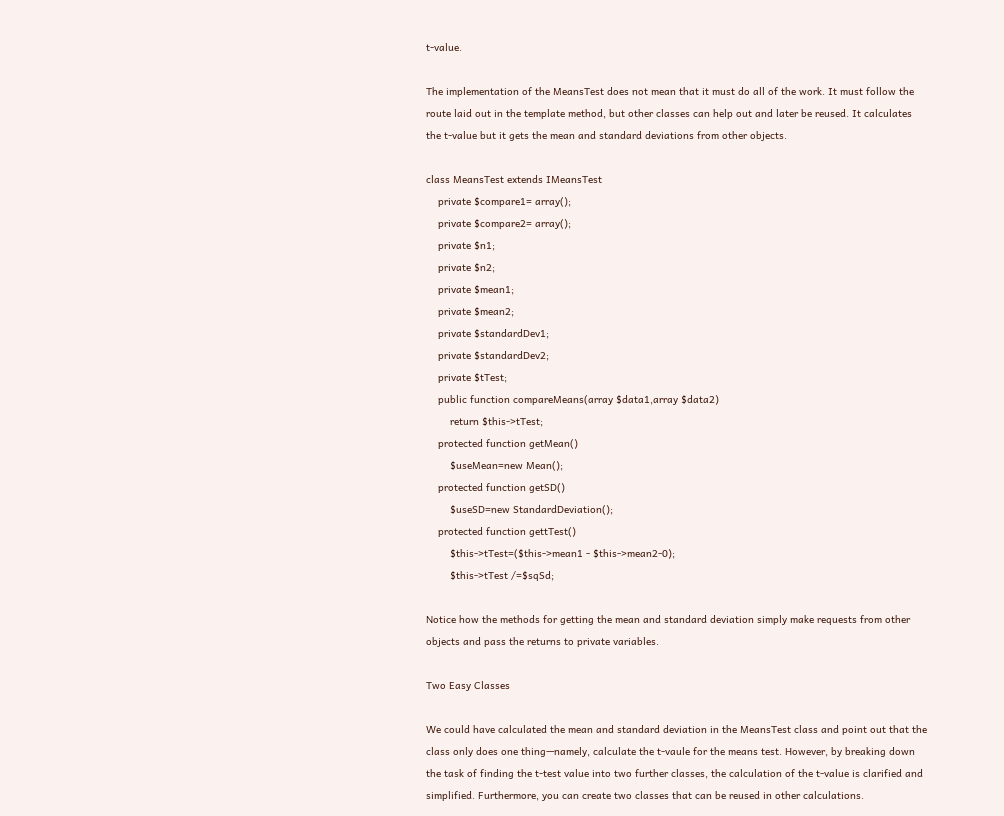t-value.

The implementation of the MeansTest does not mean that it must do all of the work. It must follow the route laid out in the template method, but other classes can help out and later be reused. It calculates the t-value but it gets the mean and standard deviations from other objects.

class MeansTest extends IMeansTest
    private $compare1= array();
    private $compare2= array();
    private $n1;
    private $n2;
    private $mean1;
    private $mean2;
    private $standardDev1;
    private $standardDev2;
    private $tTest;
    public function compareMeans(array $data1,array $data2)
        return $this->tTest;
    protected function getMean()
        $useMean=new Mean();
    protected function getSD()
        $useSD=new StandardDeviation();
    protected function gettTest()
        $this->tTest=($this->mean1 - $this->mean2-0);
        $this->tTest /=$sqSd;

Notice how the methods for getting the mean and standard deviation simply make requests from other objects and pass the returns to private variables.

Two Easy Classes

We could have calculated the mean and standard deviation in the MeansTest class and point out that the class only does one thing—namely, calculate the t-vaule for the means test. However, by breaking down the task of finding the t-test value into two further classes, the calculation of the t-value is clarified and simplified. Furthermore, you can create two classes that can be reused in other calculations.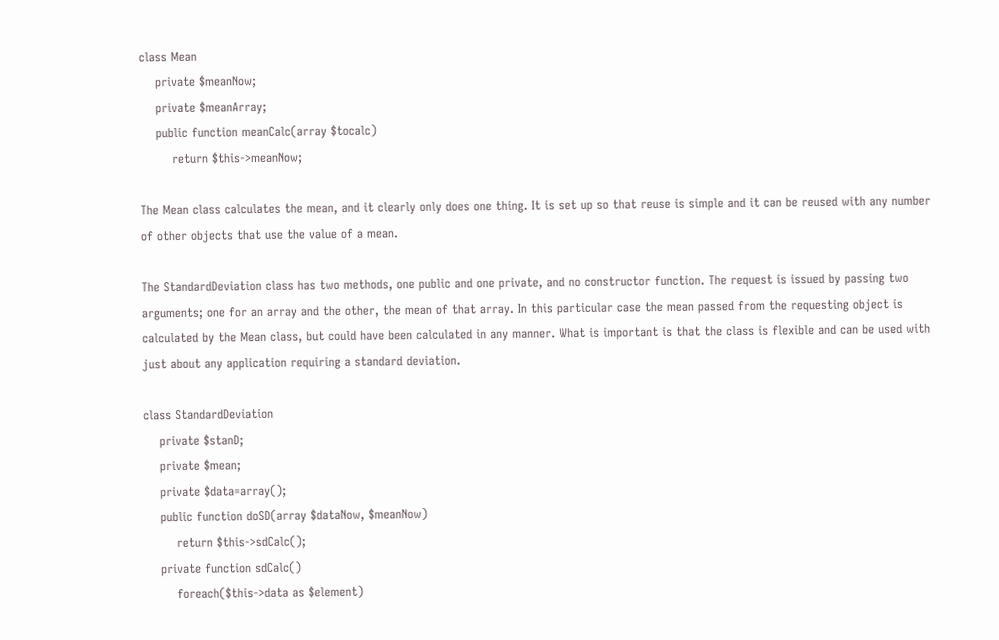class Mean
    private $meanNow;
    private $meanArray;
    public function meanCalc(array $tocalc)
        return $this->meanNow;

The Mean class calculates the mean, and it clearly only does one thing. It is set up so that reuse is simple and it can be reused with any number of other objects that use the value of a mean.

The StandardDeviation class has two methods, one public and one private, and no constructor function. The request is issued by passing two arguments; one for an array and the other, the mean of that array. In this particular case the mean passed from the requesting object is calculated by the Mean class, but could have been calculated in any manner. What is important is that the class is flexible and can be used with just about any application requiring a standard deviation.

class StandardDeviation
    private $stanD;
    private $mean;
    private $data=array();
    public function doSD(array $dataNow, $meanNow)
        return $this->sdCalc();
    private function sdCalc()
        foreach($this->data as $element)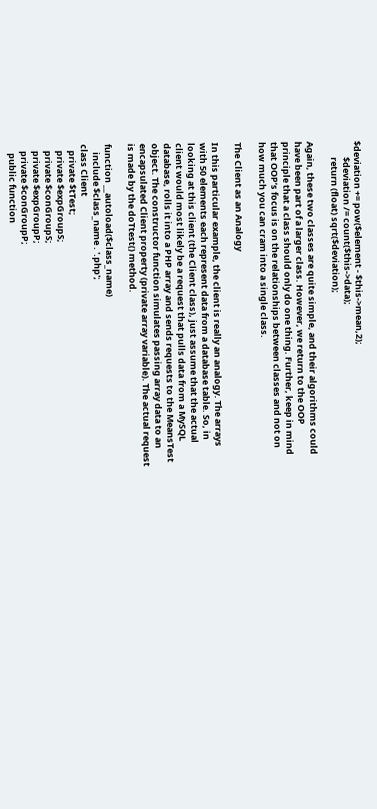$deviation += pow($element - $this->mean,2);
        $deviation /= count($this->data);
        return (float) sqrt($deviation);

Again, these two classes are quite simple, and their algorithms could have been part of a larger class. However, we return to the OOP principle that a class should only do one thing. Further, keep in mind that OOP’s focus is on the relationships between classes and not on how much you can cram into a single class.

The Client as an Analogy

In this particular example, the client is really an analogy. The arrays with 50 elements each represent data from a database table. So, in looking at this client (the Client class), just assume that the actual client would most likely be a request that pulls data from a MySQL database, rolls it into a PHP array and sends requests to the MeansTest object. The constructor function simulates passing array data to an encapsulated Client property (private array variable). The actual request is made by the doTtest() method.

function __autoload($class_name)
    include $class_name . '.php';
class Client
   private $tTest;
   private $expGroupS;
   private $conGroupS;
   private $expGroupP;
   private $conGroupP;
    public function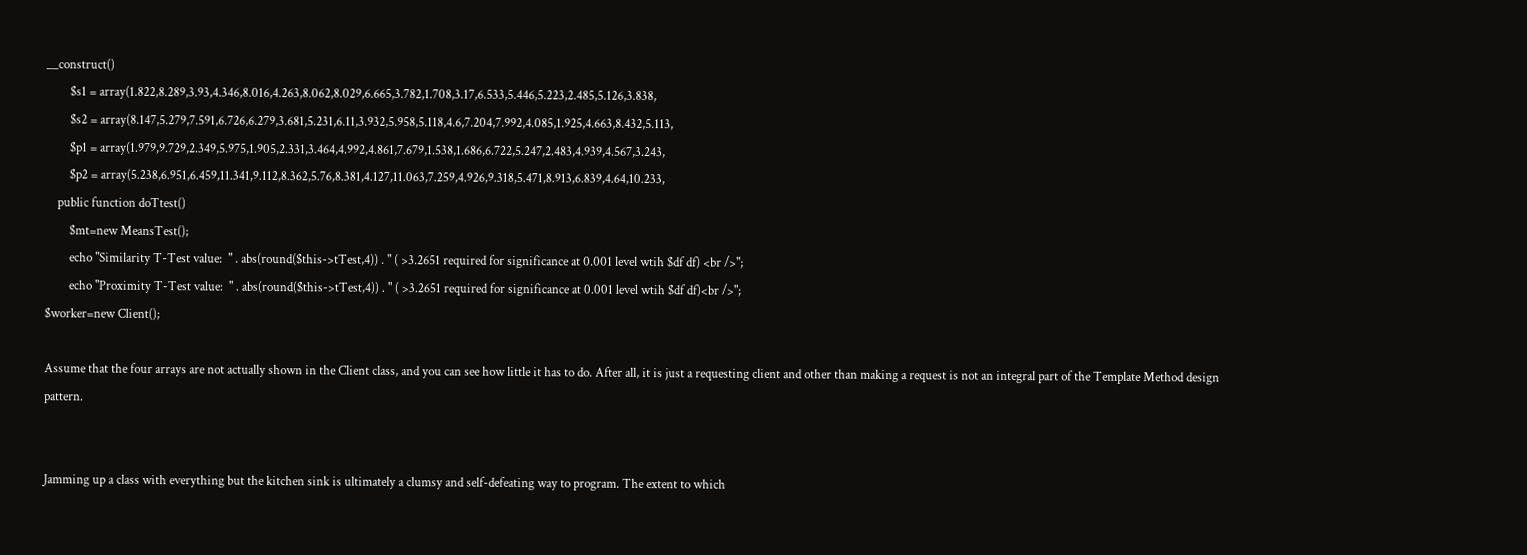__construct()
        $s1 = array(1.822,8.289,3.93,4.346,8.016,4.263,8.062,8.029,6.665,3.782,1.708,3.17,6.533,5.446,5.223,2.485,5.126,3.838,
        $s2 = array(8.147,5.279,7.591,6.726,6.279,3.681,5.231,6.11,3.932,5.958,5.118,4.6,7.204,7.992,4.085,1.925,4.663,8.432,5.113,
        $p1 = array(1.979,9.729,2.349,5.975,1.905,2.331,3.464,4.992,4.861,7.679,1.538,1.686,6.722,5.247,2.483,4.939,4.567,3.243,
        $p2 = array(5.238,6.951,6.459,11.341,9.112,8.362,5.76,8.381,4.127,11.063,7.259,4.926,9.318,5.471,8.913,6.839,4.64,10.233,
    public function doTtest()
        $mt=new MeansTest();
        echo "Similarity T-Test value:  " . abs(round($this->tTest,4)) . " ( >3.2651 required for significance at 0.001 level wtih $df df) <br />";
        echo "Proximity T-Test value:  " . abs(round($this->tTest,4)) . " ( >3.2651 required for significance at 0.001 level wtih $df df)<br />";
$worker=new Client();

Assume that the four arrays are not actually shown in the Client class, and you can see how little it has to do. After all, it is just a requesting client and other than making a request is not an integral part of the Template Method design pattern.


Jamming up a class with everything but the kitchen sink is ultimately a clumsy and self-defeating way to program. The extent to which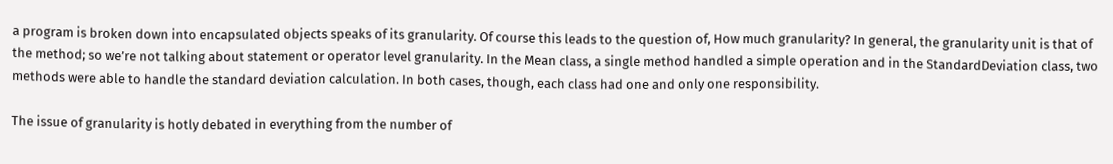a program is broken down into encapsulated objects speaks of its granularity. Of course this leads to the question of, How much granularity? In general, the granularity unit is that of the method; so we’re not talking about statement or operator level granularity. In the Mean class, a single method handled a simple operation and in the StandardDeviation class, two methods were able to handle the standard deviation calculation. In both cases, though, each class had one and only one responsibility.

The issue of granularity is hotly debated in everything from the number of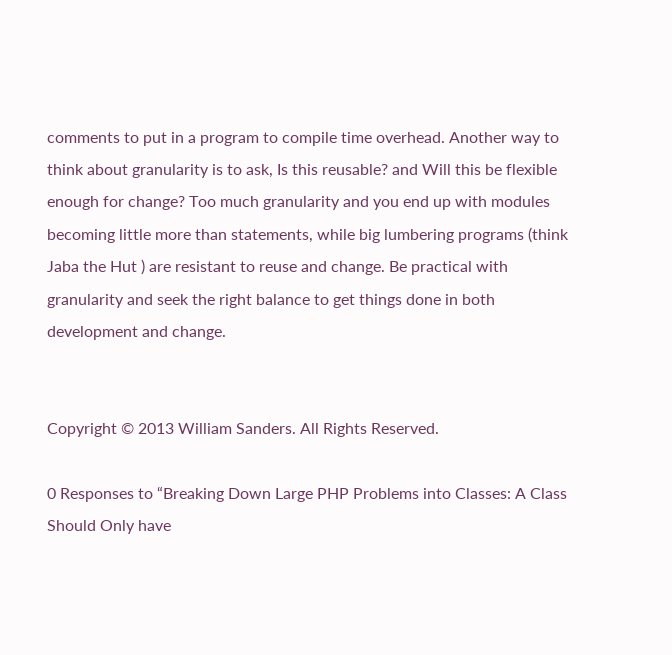comments to put in a program to compile time overhead. Another way to think about granularity is to ask, Is this reusable? and Will this be flexible enough for change? Too much granularity and you end up with modules becoming little more than statements, while big lumbering programs (think Jaba the Hut ) are resistant to reuse and change. Be practical with granularity and seek the right balance to get things done in both development and change.


Copyright © 2013 William Sanders. All Rights Reserved.

0 Responses to “Breaking Down Large PHP Problems into Classes: A Class Should Only have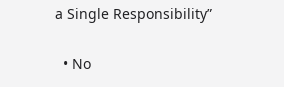a Single Responsibility”

  • No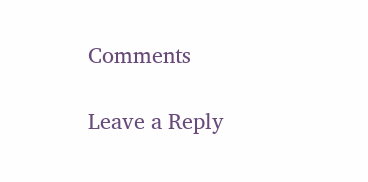Comments

Leave a Reply